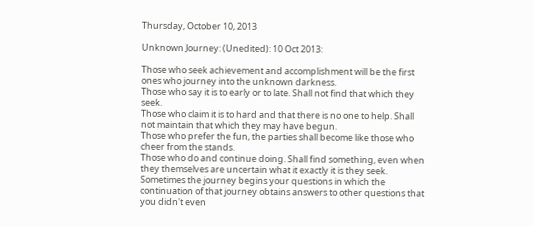Thursday, October 10, 2013

Unknown Journey: (Unedited): 10 Oct 2013:

Those who seek achievement and accomplishment will be the first ones who journey into the unknown darkness.
Those who say it is to early or to late. Shall not find that which they seek.
Those who claim it is to hard and that there is no one to help. Shall not maintain that which they may have begun.
Those who prefer the fun, the parties shall become like those who cheer from the stands.
Those who do and continue doing. Shall find something, even when they themselves are uncertain what it exactly it is they seek. Sometimes the journey begins your questions in which the continuation of that journey obtains answers to other questions that you didn't even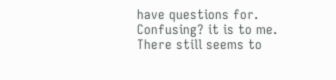have questions for. Confusing? it is to me. There still seems to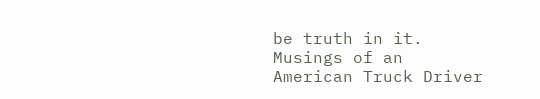be truth in it.
Musings of an American Truck Driver